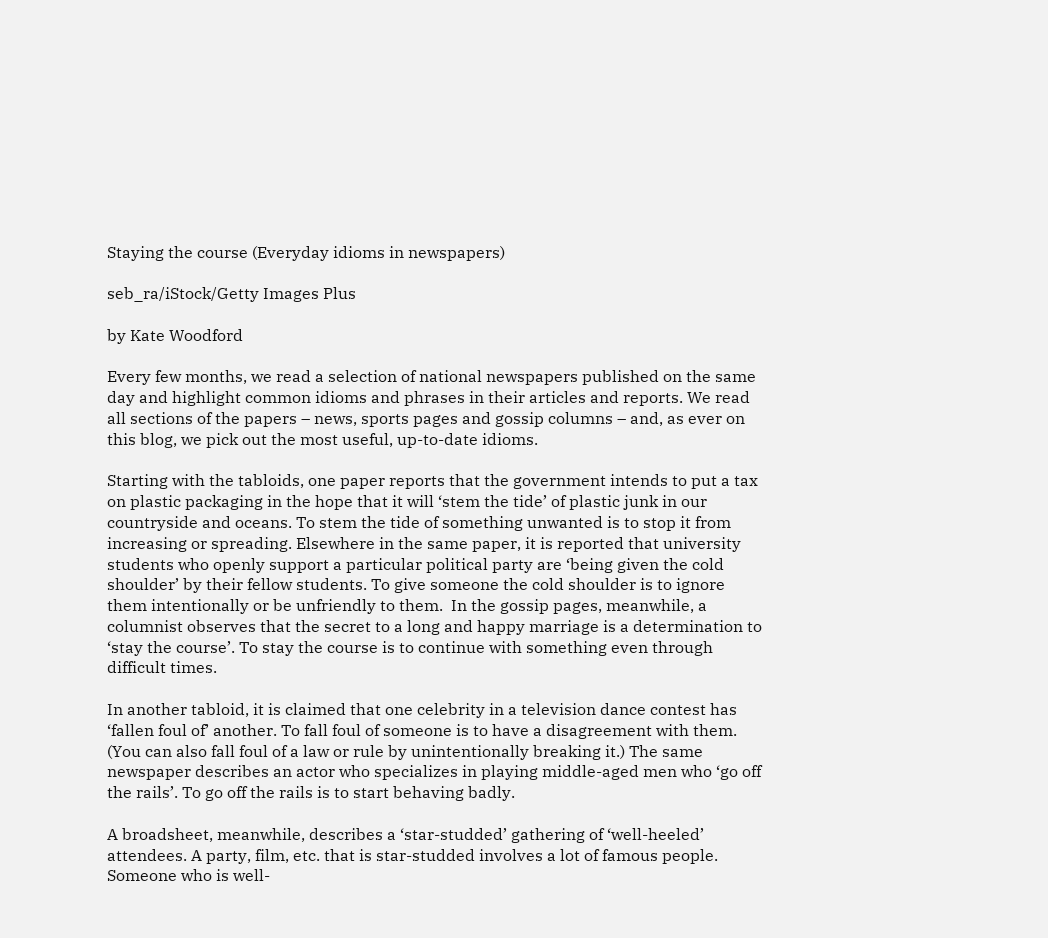Staying the course (Everyday idioms in newspapers)

seb_ra/iStock/Getty Images Plus

by Kate Woodford

Every few months, we read a selection of national newspapers published on the same day and highlight common idioms and phrases in their articles and reports. We read all sections of the papers – news, sports pages and gossip columns – and, as ever on this blog, we pick out the most useful, up-to-date idioms.

Starting with the tabloids, one paper reports that the government intends to put a tax on plastic packaging in the hope that it will ‘stem the tide’ of plastic junk in our countryside and oceans. To stem the tide of something unwanted is to stop it from increasing or spreading. Elsewhere in the same paper, it is reported that university students who openly support a particular political party are ‘being given the cold shoulder’ by their fellow students. To give someone the cold shoulder is to ignore them intentionally or be unfriendly to them.  In the gossip pages, meanwhile, a columnist observes that the secret to a long and happy marriage is a determination to ‘stay the course’. To stay the course is to continue with something even through difficult times.

In another tabloid, it is claimed that one celebrity in a television dance contest has ‘fallen foul of’ another. To fall foul of someone is to have a disagreement with them. (You can also fall foul of a law or rule by unintentionally breaking it.) The same newspaper describes an actor who specializes in playing middle-aged men who ‘go off the rails’. To go off the rails is to start behaving badly.

A broadsheet, meanwhile, describes a ‘star-studded’ gathering of ‘well-heeled’ attendees. A party, film, etc. that is star-studded involves a lot of famous people. Someone who is well-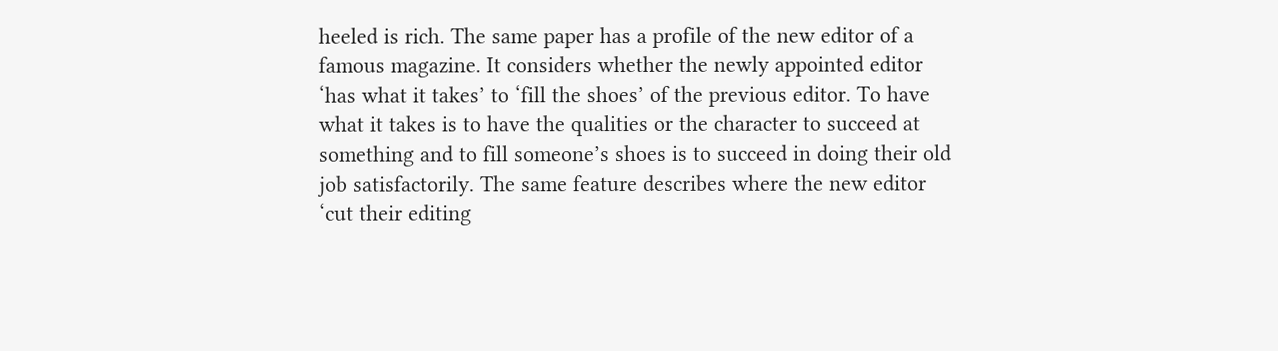heeled is rich. The same paper has a profile of the new editor of a famous magazine. It considers whether the newly appointed editor ‘has what it takes’ to ‘fill the shoes’ of the previous editor. To have what it takes is to have the qualities or the character to succeed at something and to fill someone’s shoes is to succeed in doing their old job satisfactorily. The same feature describes where the new editor ‘cut their editing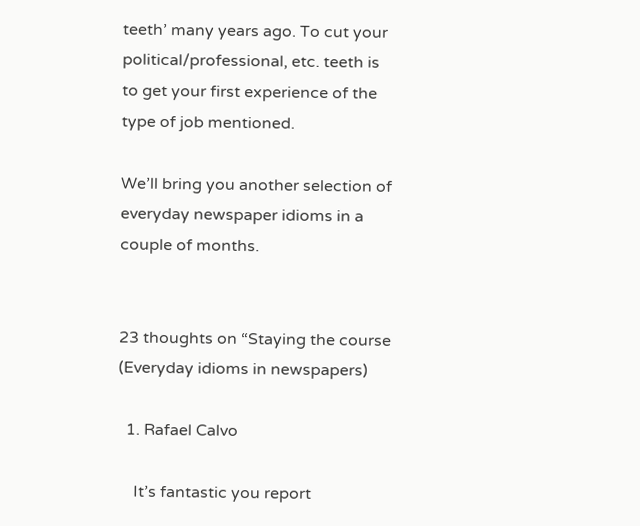teeth’ many years ago. To cut your political/professional, etc. teeth is to get your first experience of the type of job mentioned.

We’ll bring you another selection of everyday newspaper idioms in a couple of months.


23 thoughts on “Staying the course (Everyday idioms in newspapers)

  1. Rafael Calvo

    It’s fantastic you report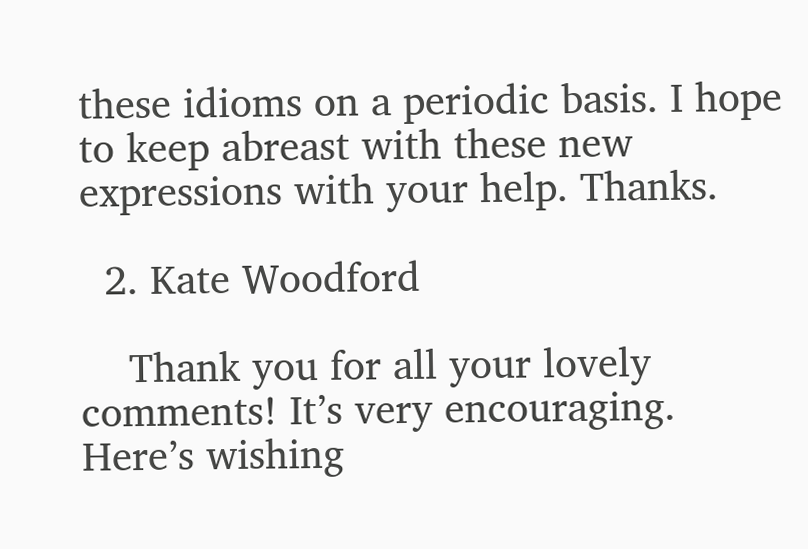these idioms on a periodic basis. I hope to keep abreast with these new expressions with your help. Thanks.

  2. Kate Woodford

    Thank you for all your lovely comments! It’s very encouraging. Here’s wishing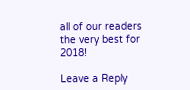all of our readers the very best for 2018!

Leave a Reply